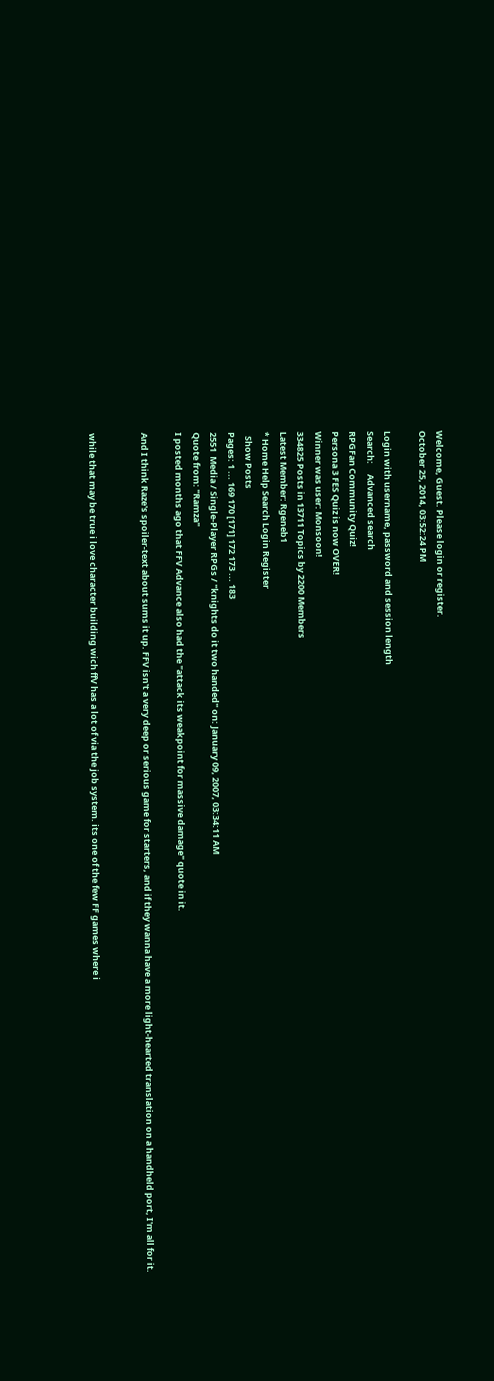Welcome, Guest. Please login or register.
October 25, 2014, 03:52:24 PM

Login with username, password and session length
Search:     Advanced search
RPGFan Community Quiz!
Persona 3 FES Quiz is now OVER!
Winner was user: Monsoon!
334825 Posts in 13711 Topics by 2200 Members
Latest Member: Rgeneb1
* Home Help Search Login Register
  Show Posts
Pages: 1 ... 169 170 [171] 172 173 ... 183
2551  Media / Single-Player RPGs / "knights do it two handed" on: January 09, 2007, 03:34:11 AM
Quote from: "Ramza"
I posted months ago that FFV Advance also had the "attack its weakpoint for massive damage" quote in it.

And I think Raze's spoiler-text about sums it up. FFV isn't a very deep or serious game for starters, and if they wanna have a more light-hearted translation on a handheld port, I'm all for it.


while that may be true i love character building wich ffV has a lot of via the job system. its one of the few FF games where i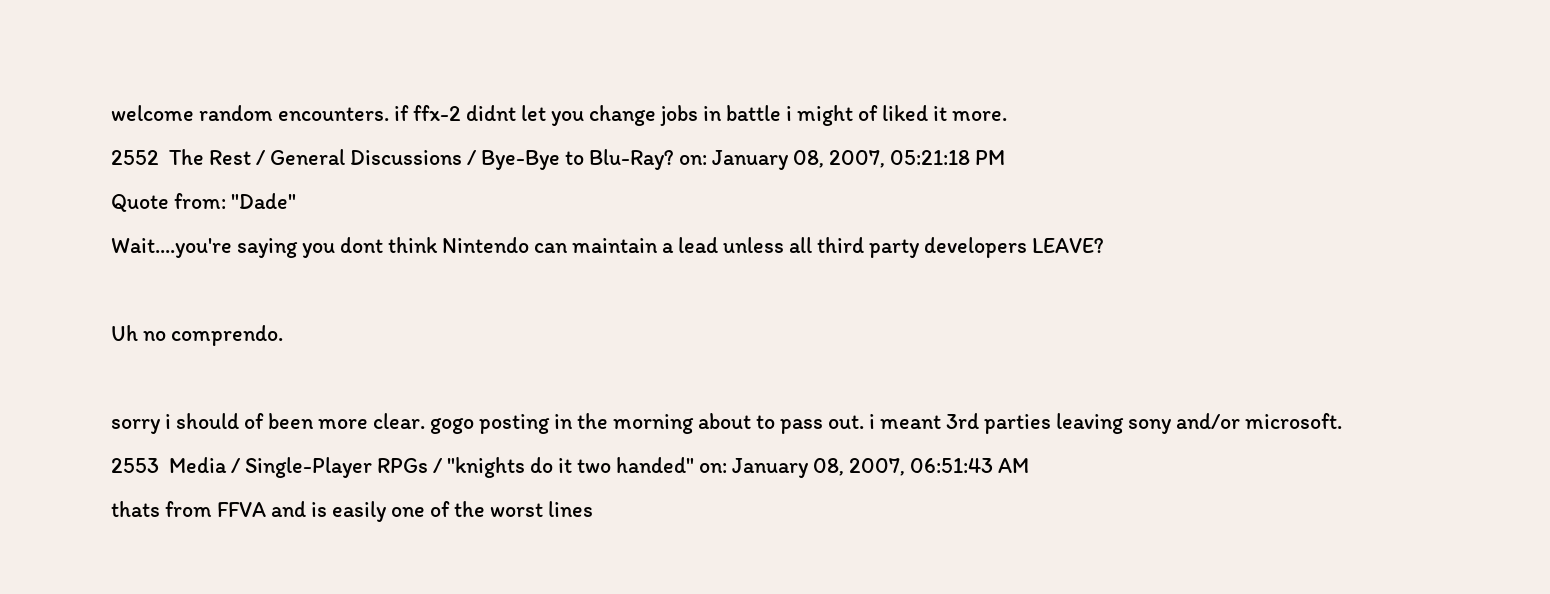welcome random encounters. if ffx-2 didnt let you change jobs in battle i might of liked it more.
2552  The Rest / General Discussions / Bye-Bye to Blu-Ray? on: January 08, 2007, 05:21:18 PM
Quote from: "Dade"
Wait....you're saying you dont think Nintendo can maintain a lead unless all third party developers LEAVE?

Uh no comprendo.

sorry i should of been more clear. gogo posting in the morning about to pass out. i meant 3rd parties leaving sony and/or microsoft.
2553  Media / Single-Player RPGs / "knights do it two handed" on: January 08, 2007, 06:51:43 AM
thats from FFVA and is easily one of the worst lines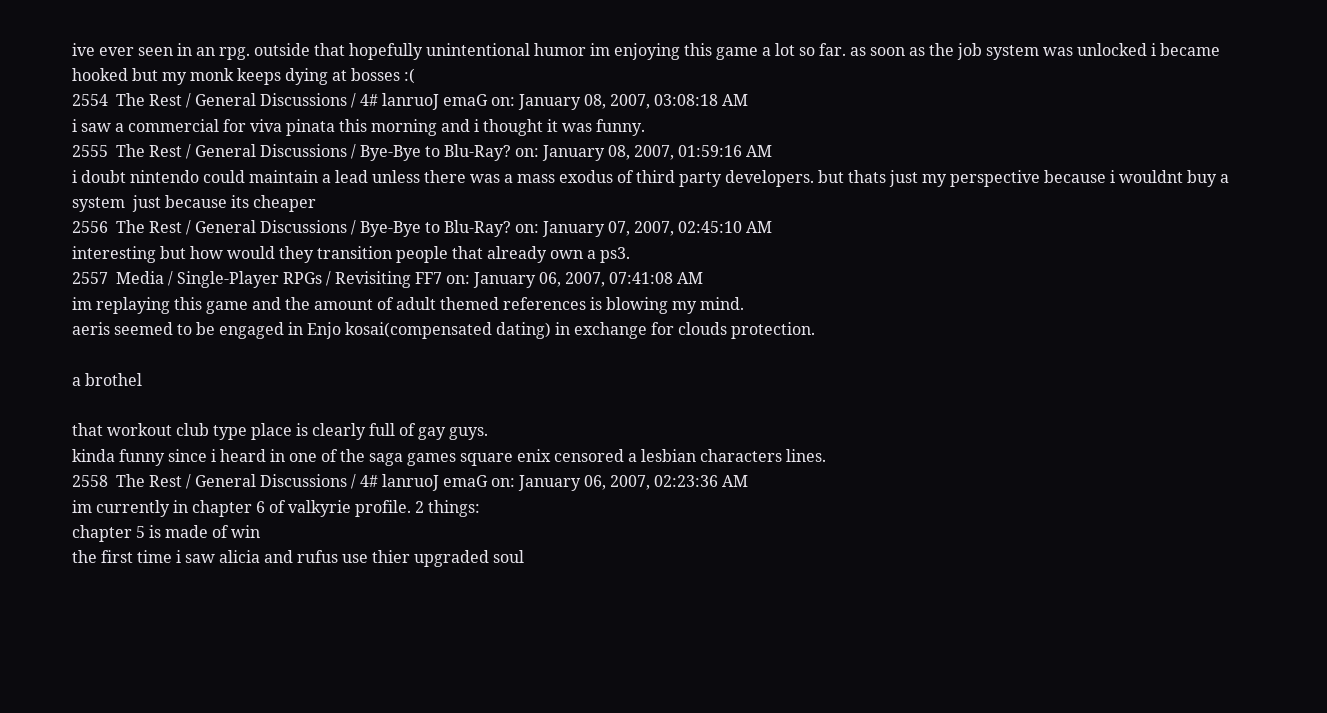ive ever seen in an rpg. outside that hopefully unintentional humor im enjoying this game a lot so far. as soon as the job system was unlocked i became hooked but my monk keeps dying at bosses :(
2554  The Rest / General Discussions / 4# lanruoJ emaG on: January 08, 2007, 03:08:18 AM
i saw a commercial for viva pinata this morning and i thought it was funny.
2555  The Rest / General Discussions / Bye-Bye to Blu-Ray? on: January 08, 2007, 01:59:16 AM
i doubt nintendo could maintain a lead unless there was a mass exodus of third party developers. but thats just my perspective because i wouldnt buy a system  just because its cheaper
2556  The Rest / General Discussions / Bye-Bye to Blu-Ray? on: January 07, 2007, 02:45:10 AM
interesting but how would they transition people that already own a ps3.
2557  Media / Single-Player RPGs / Revisiting FF7 on: January 06, 2007, 07:41:08 AM
im replaying this game and the amount of adult themed references is blowing my mind.
aeris seemed to be engaged in Enjo kosai(compensated dating) in exchange for clouds protection.

a brothel

that workout club type place is clearly full of gay guys.
kinda funny since i heard in one of the saga games square enix censored a lesbian characters lines.
2558  The Rest / General Discussions / 4# lanruoJ emaG on: January 06, 2007, 02:23:36 AM
im currently in chapter 6 of valkyrie profile. 2 things:
chapter 5 is made of win
the first time i saw alicia and rufus use thier upgraded soul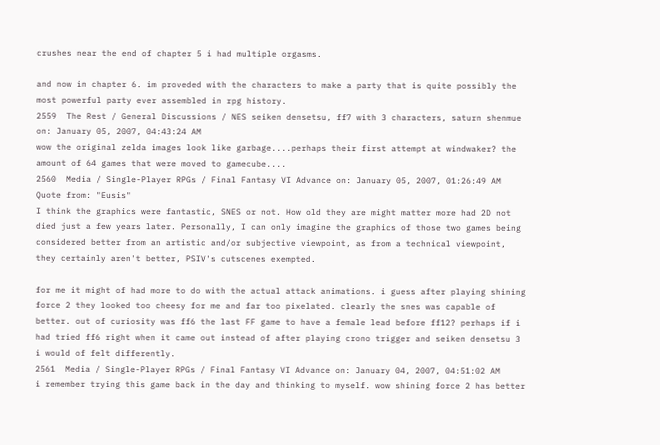crushes near the end of chapter 5 i had multiple orgasms.

and now in chapter 6. im proveded with the characters to make a party that is quite possibly the most powerful party ever assembled in rpg history.
2559  The Rest / General Discussions / NES seiken densetsu, ff7 with 3 characters, saturn shenmue on: January 05, 2007, 04:43:24 AM
wow the original zelda images look like garbage....perhaps their first attempt at windwaker? the amount of 64 games that were moved to gamecube....
2560  Media / Single-Player RPGs / Final Fantasy VI Advance on: January 05, 2007, 01:26:49 AM
Quote from: "Eusis"
I think the graphics were fantastic, SNES or not. How old they are might matter more had 2D not died just a few years later. Personally, I can only imagine the graphics of those two games being considered better from an artistic and/or subjective viewpoint, as from a technical viewpoint, they certainly aren't better, PSIV's cutscenes exempted.

for me it might of had more to do with the actual attack animations. i guess after playing shining force 2 they looked too cheesy for me and far too pixelated. clearly the snes was capable of better. out of curiosity was ff6 the last FF game to have a female lead before ff12? perhaps if i had tried ff6 right when it came out instead of after playing crono trigger and seiken densetsu 3 i would of felt differently.
2561  Media / Single-Player RPGs / Final Fantasy VI Advance on: January 04, 2007, 04:51:02 AM
i remember trying this game back in the day and thinking to myself. wow shining force 2 has better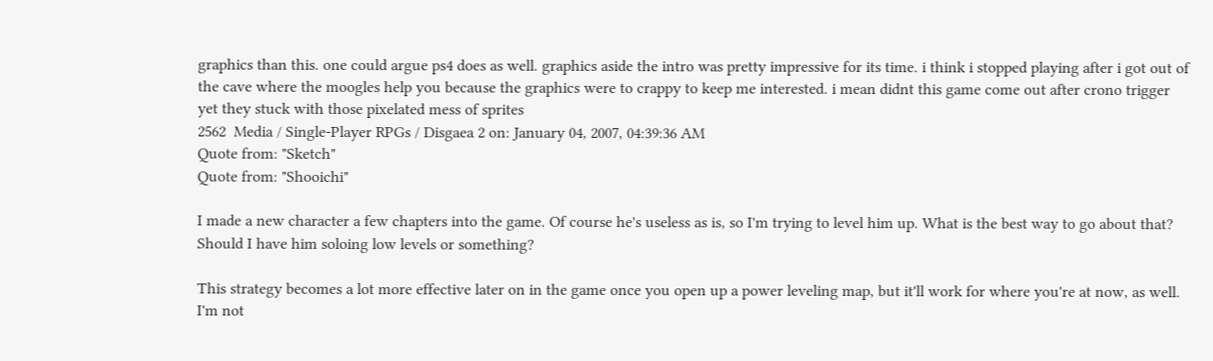graphics than this. one could argue ps4 does as well. graphics aside the intro was pretty impressive for its time. i think i stopped playing after i got out of the cave where the moogles help you because the graphics were to crappy to keep me interested. i mean didnt this game come out after crono trigger yet they stuck with those pixelated mess of sprites
2562  Media / Single-Player RPGs / Disgaea 2 on: January 04, 2007, 04:39:36 AM
Quote from: "Sketch"
Quote from: "Shooichi"

I made a new character a few chapters into the game. Of course he's useless as is, so I'm trying to level him up. What is the best way to go about that? Should I have him soloing low levels or something?

This strategy becomes a lot more effective later on in the game once you open up a power leveling map, but it'll work for where you're at now, as well.
I'm not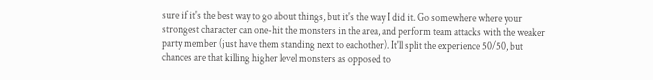sure if it's the best way to go about things, but it's the way I did it. Go somewhere where your strongest character can one-hit the monsters in the area, and perform team attacks with the weaker party member (just have them standing next to eachother). It'll split the experience 50/50, but chances are that killing higher level monsters as opposed to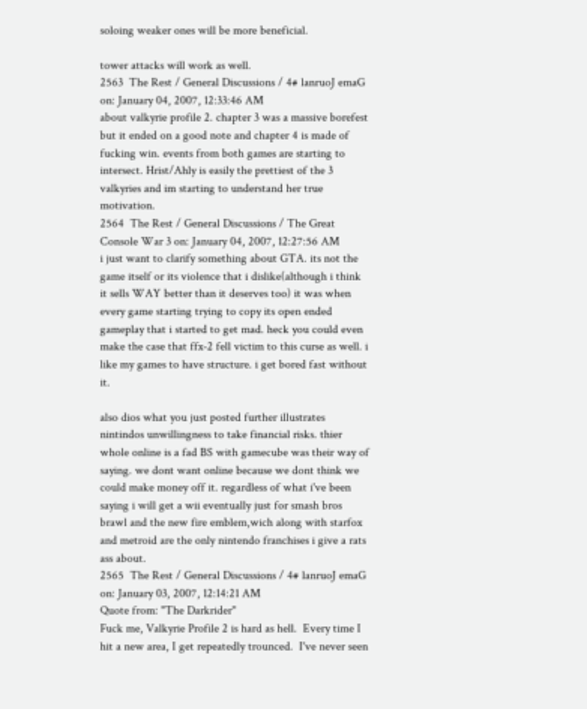soloing weaker ones will be more beneficial.

tower attacks will work as well.
2563  The Rest / General Discussions / 4# lanruoJ emaG on: January 04, 2007, 12:33:46 AM
about valkyrie profile 2. chapter 3 was a massive borefest but it ended on a good note and chapter 4 is made of fucking win. events from both games are starting to intersect. Hrist/Ahly is easily the prettiest of the 3 valkyries and im starting to understand her true motivation.
2564  The Rest / General Discussions / The Great Console War 3 on: January 04, 2007, 12:27:56 AM
i just want to clarify something about GTA. its not the game itself or its violence that i dislike(although i think it sells WAY better than it deserves too) it was when every game starting trying to copy its open ended gameplay that i started to get mad. heck you could even make the case that ffx-2 fell victim to this curse as well. i like my games to have structure. i get bored fast without it.

also dios what you just posted further illustrates nintindos unwillingness to take financial risks. thier whole online is a fad BS with gamecube was their way of saying. we dont want online because we dont think we could make money off it. regardless of what i've been saying i will get a wii eventually just for smash bros brawl and the new fire emblem,wich along with starfox and metroid are the only nintendo franchises i give a rats ass about.
2565  The Rest / General Discussions / 4# lanruoJ emaG on: January 03, 2007, 12:14:21 AM
Quote from: "The Darkrider"
Fuck me, Valkyrie Profile 2 is hard as hell.  Every time I hit a new area, I get repeatedly trounced.  I've never seen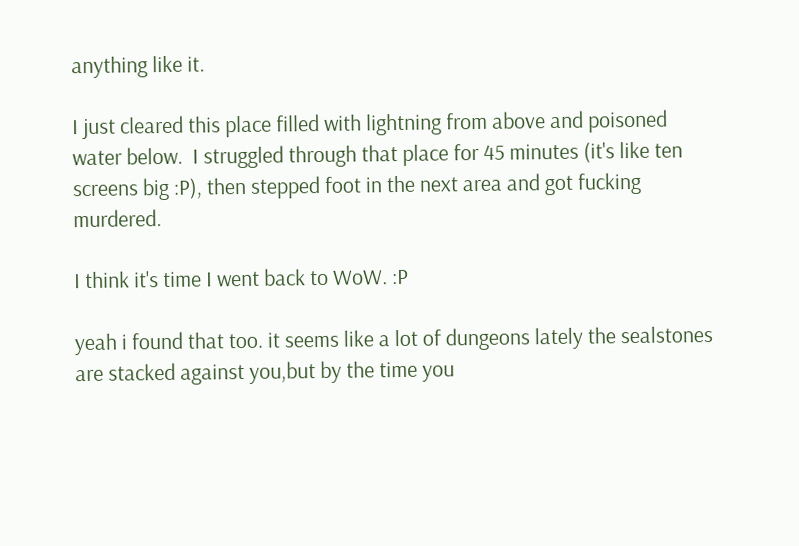anything like it.

I just cleared this place filled with lightning from above and poisoned water below.  I struggled through that place for 45 minutes (it's like ten screens big :P), then stepped foot in the next area and got fucking murdered.

I think it's time I went back to WoW. :P

yeah i found that too. it seems like a lot of dungeons lately the sealstones are stacked against you,but by the time you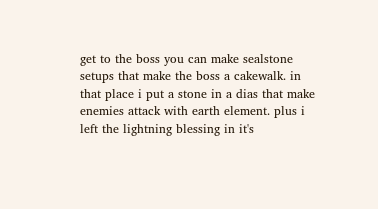get to the boss you can make sealstone setups that make the boss a cakewalk. in that place i put a stone in a dias that make enemies attack with earth element. plus i left the lightning blessing in it's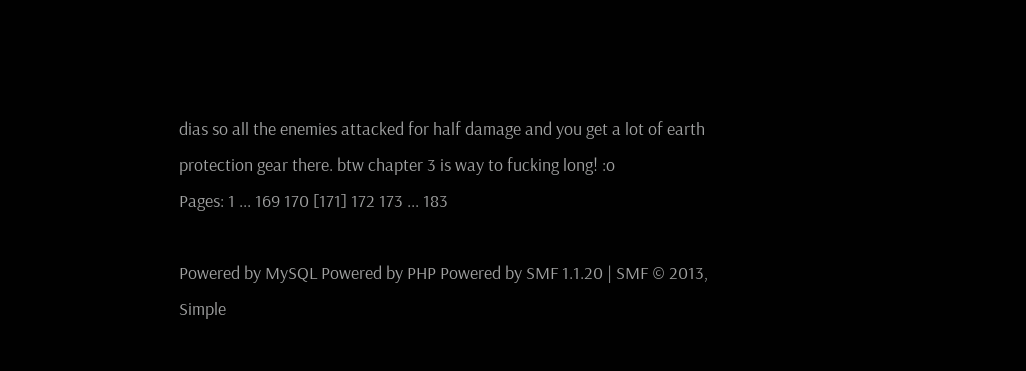dias so all the enemies attacked for half damage and you get a lot of earth protection gear there. btw chapter 3 is way to fucking long! :o
Pages: 1 ... 169 170 [171] 172 173 ... 183

Powered by MySQL Powered by PHP Powered by SMF 1.1.20 | SMF © 2013, Simple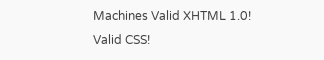Machines Valid XHTML 1.0! Valid CSS!